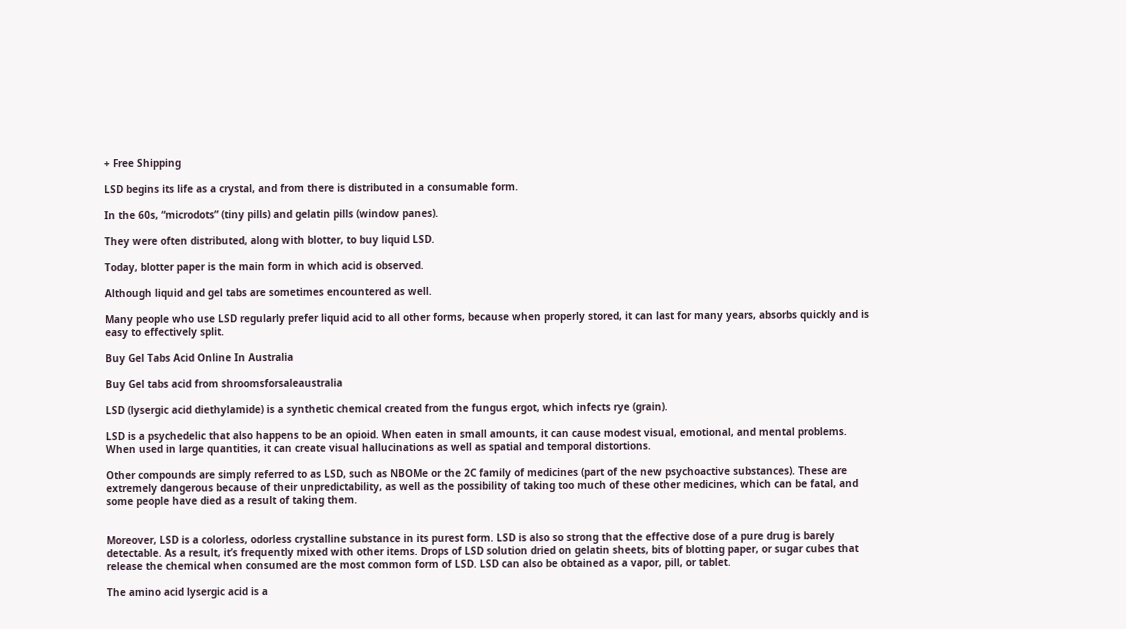+ Free Shipping

LSD begins its life as a crystal, and from there is distributed in a consumable form.

In the 60s, “microdots” (tiny pills) and gelatin pills (window panes).

They were often distributed, along with blotter, to buy liquid LSD.

Today, blotter paper is the main form in which acid is observed.

Although liquid and gel tabs are sometimes encountered as well.

Many people who use LSD regularly prefer liquid acid to all other forms, because when properly stored, it can last for many years, absorbs quickly and is easy to effectively split.

Buy Gel Tabs Acid Online In Australia

Buy Gel tabs acid from shroomsforsaleaustralia

LSD (lysergic acid diethylamide) is a synthetic chemical created from the fungus ergot, which infects rye (grain).

LSD is a psychedelic that also happens to be an opioid. When eaten in small amounts, it can cause modest visual, emotional, and mental problems. When used in large quantities, it can create visual hallucinations as well as spatial and temporal distortions.

Other compounds are simply referred to as LSD, such as NBOMe or the 2C family of medicines (part of the new psychoactive substances). These are extremely dangerous because of their unpredictability, as well as the possibility of taking too much of these other medicines, which can be fatal, and some people have died as a result of taking them.


Moreover, LSD is a colorless, odorless crystalline substance in its purest form. LSD is also so strong that the effective dose of a pure drug is barely detectable. As a result, it’s frequently mixed with other items. Drops of LSD solution dried on gelatin sheets, bits of blotting paper, or sugar cubes that release the chemical when consumed are the most common form of LSD. LSD can also be obtained as a vapor, pill, or tablet.

The amino acid lysergic acid is a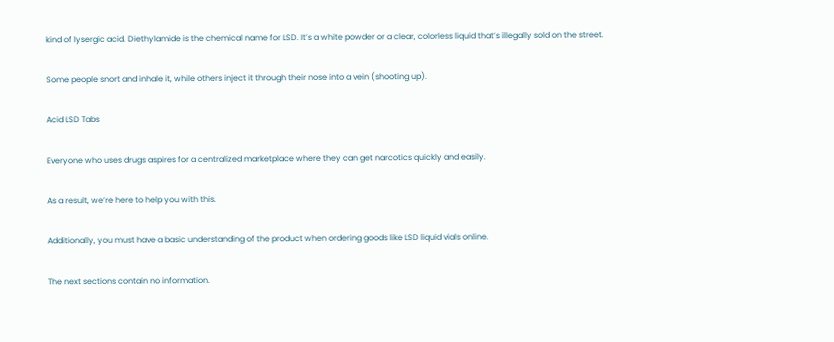kind of lysergic acid. Diethylamide is the chemical name for LSD. It’s a white powder or a clear, colorless liquid that’s illegally sold on the street.

Some people snort and inhale it, while others inject it through their nose into a vein (shooting up).

Acid LSD Tabs

Everyone who uses drugs aspires for a centralized marketplace where they can get narcotics quickly and easily.

As a result, we’re here to help you with this.

Additionally, you must have a basic understanding of the product when ordering goods like LSD liquid vials online.

The next sections contain no information.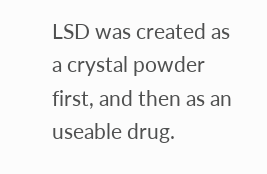LSD was created as a crystal powder first, and then as an useable drug.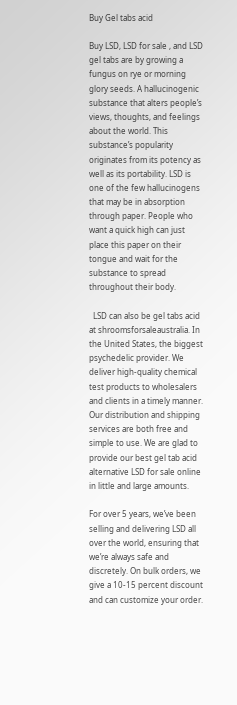Buy Gel tabs acid

Buy LSD, LSD for sale , and LSD gel tabs are by growing a fungus on rye or morning glory seeds. A hallucinogenic substance that alters people’s views, thoughts, and feelings about the world. This substance’s popularity originates from its potency as well as its portability. LSD is one of the few hallucinogens that may be in absorption through paper. People who want a quick high can just place this paper on their tongue and wait for the substance to spread throughout their body.

  LSD can also be gel tabs acid at shroomsforsaleaustralia. In the United States, the biggest psychedelic provider. We deliver high-quality chemical test products to wholesalers and clients in a timely manner. Our distribution and shipping services are both free and simple to use. We are glad to provide our best gel tab acid alternative LSD for sale online in little and large amounts.

For over 5 years, we’ve been selling and delivering LSD all over the world, ensuring that we’re always safe and discretely. On bulk orders, we give a 10-15 percent discount and can customize your order.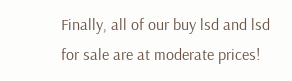Finally, all of our buy lsd and lsd for sale are at moderate prices!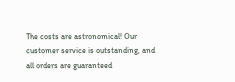The costs are astronomical! Our customer service is outstanding, and all orders are guaranteed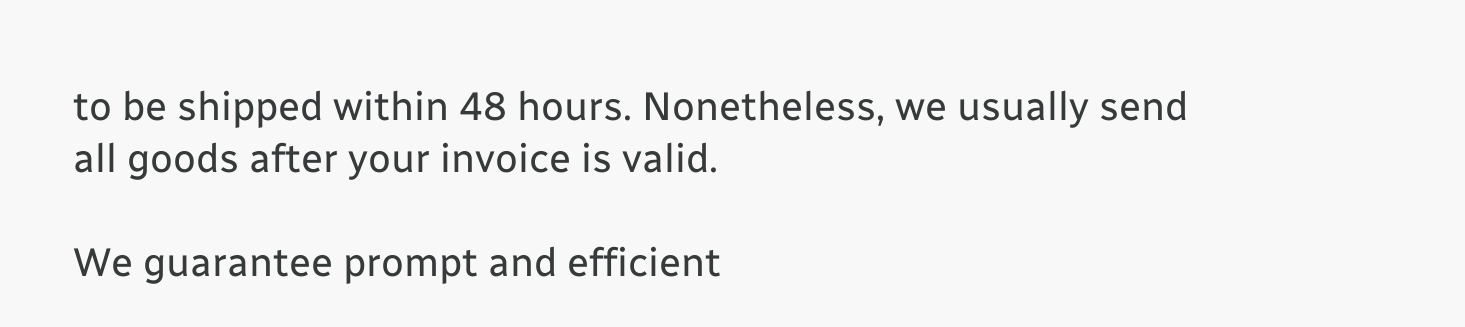to be shipped within 48 hours. Nonetheless, we usually send all goods after your invoice is valid.

We guarantee prompt and efficient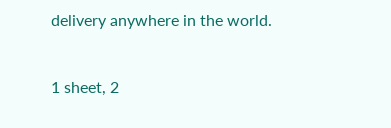delivery anywhere in the world.


1 sheet, 2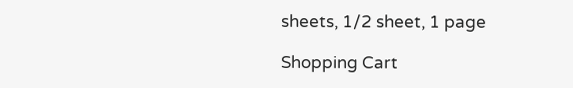sheets, 1/2 sheet, 1 page

Shopping Cart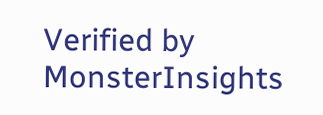Verified by MonsterInsights